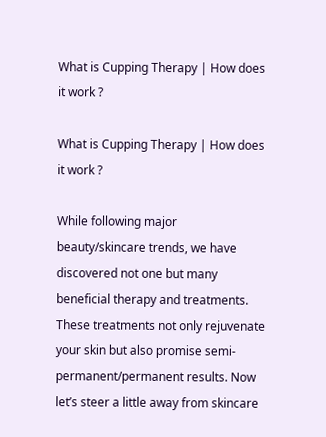What is Cupping Therapy | How does it work ?

What is Cupping Therapy | How does it work ?

While following major beauty/skincare trends, we have discovered not one but many beneficial therapy and treatments. These treatments not only rejuvenate your skin but also promise semi-permanent/permanent results. Now let’s steer a little away from skincare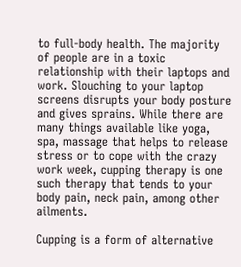to full-body health. The majority of people are in a toxic relationship with their laptops and work. Slouching to your laptop screens disrupts your body posture and gives sprains. While there are many things available like yoga, spa, massage that helps to release stress or to cope with the crazy work week, cupping therapy is one such therapy that tends to your body pain, neck pain, among other ailments.

Cupping is a form of alternative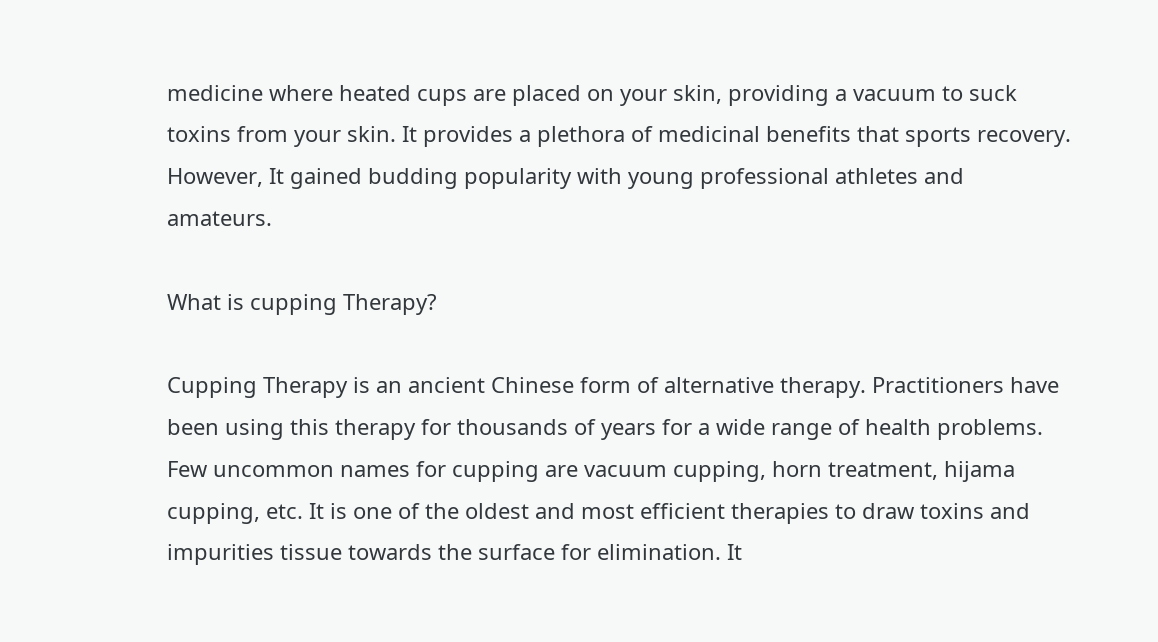medicine where heated cups are placed on your skin, providing a vacuum to suck toxins from your skin. It provides a plethora of medicinal benefits that sports recovery. However, It gained budding popularity with young professional athletes and amateurs.

What is cupping Therapy?

Cupping Therapy is an ancient Chinese form of alternative therapy. Practitioners have been using this therapy for thousands of years for a wide range of health problems. Few uncommon names for cupping are vacuum cupping, horn treatment, hijama cupping, etc. It is one of the oldest and most efficient therapies to draw toxins and impurities tissue towards the surface for elimination. It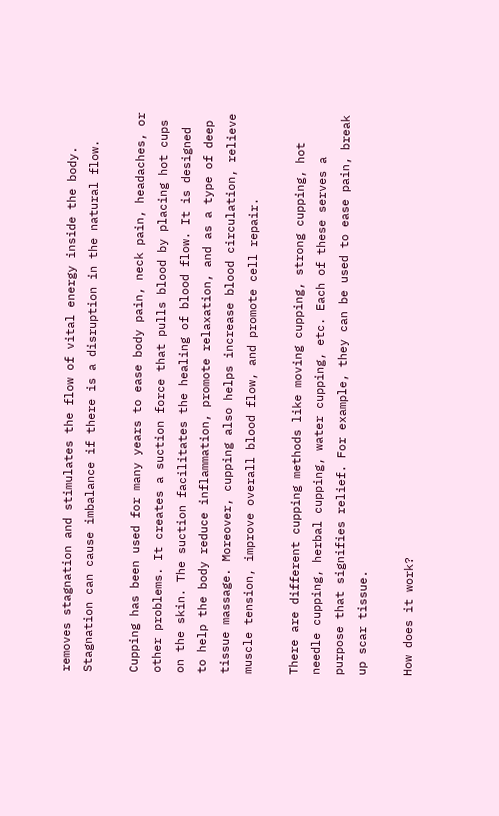removes stagnation and stimulates the flow of vital energy inside the body. Stagnation can cause imbalance if there is a disruption in the natural flow.

Cupping has been used for many years to ease body pain, neck pain, headaches, or other problems. It creates a suction force that pulls blood by placing hot cups on the skin. The suction facilitates the healing of blood flow. It is designed to help the body reduce inflammation, promote relaxation, and as a type of deep tissue massage. Moreover, cupping also helps increase blood circulation, relieve muscle tension, improve overall blood flow, and promote cell repair.

There are different cupping methods like moving cupping, strong cupping, hot needle cupping, herbal cupping, water cupping, etc. Each of these serves a purpose that signifies relief. For example, they can be used to ease pain, break up scar tissue.

How does it work?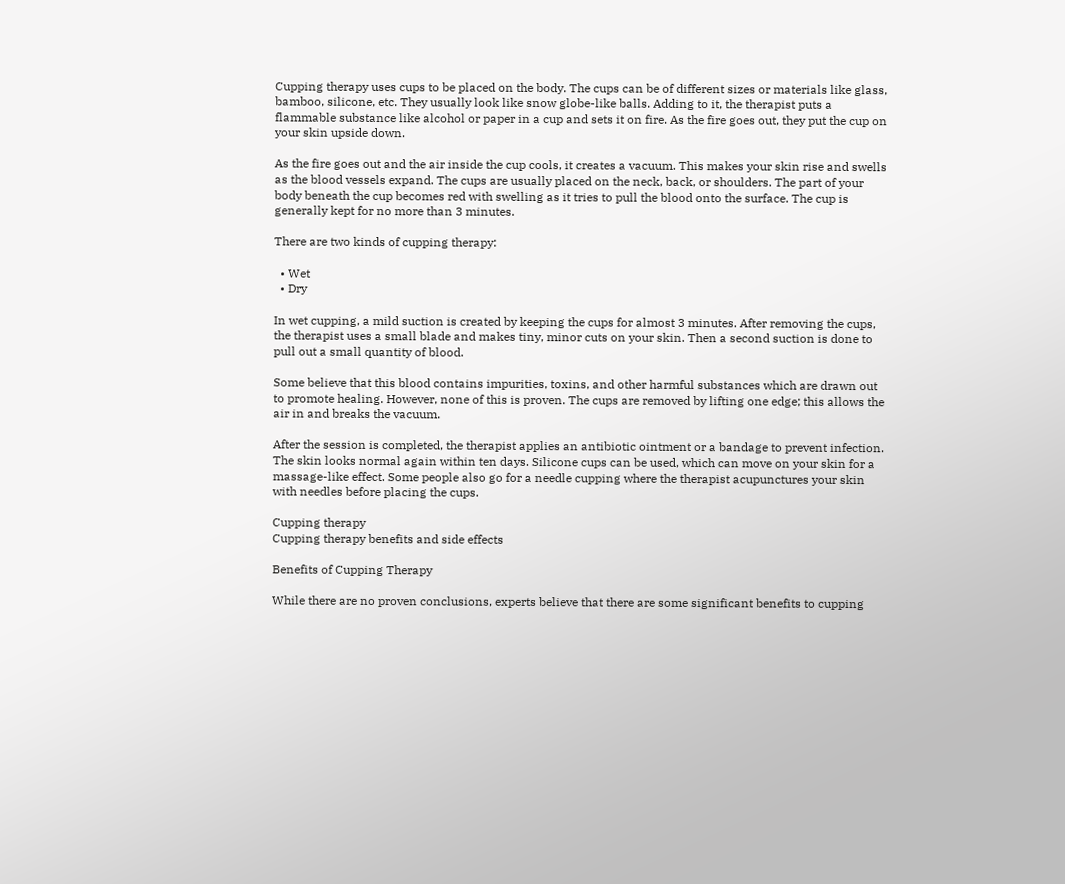Cupping therapy uses cups to be placed on the body. The cups can be of different sizes or materials like glass, bamboo, silicone, etc. They usually look like snow globe-like balls. Adding to it, the therapist puts a flammable substance like alcohol or paper in a cup and sets it on fire. As the fire goes out, they put the cup on your skin upside down.

As the fire goes out and the air inside the cup cools, it creates a vacuum. This makes your skin rise and swells as the blood vessels expand. The cups are usually placed on the neck, back, or shoulders. The part of your body beneath the cup becomes red with swelling as it tries to pull the blood onto the surface. The cup is generally kept for no more than 3 minutes.

There are two kinds of cupping therapy:

  • Wet
  • Dry

In wet cupping, a mild suction is created by keeping the cups for almost 3 minutes. After removing the cups, the therapist uses a small blade and makes tiny, minor cuts on your skin. Then a second suction is done to pull out a small quantity of blood.

Some believe that this blood contains impurities, toxins, and other harmful substances which are drawn out to promote healing. However, none of this is proven. The cups are removed by lifting one edge; this allows the air in and breaks the vacuum.

After the session is completed, the therapist applies an antibiotic ointment or a bandage to prevent infection. The skin looks normal again within ten days. Silicone cups can be used, which can move on your skin for a massage-like effect. Some people also go for a needle cupping where the therapist acupunctures your skin with needles before placing the cups.

Cupping therapy
Cupping therapy benefits and side effects

Benefits of Cupping Therapy

While there are no proven conclusions, experts believe that there are some significant benefits to cupping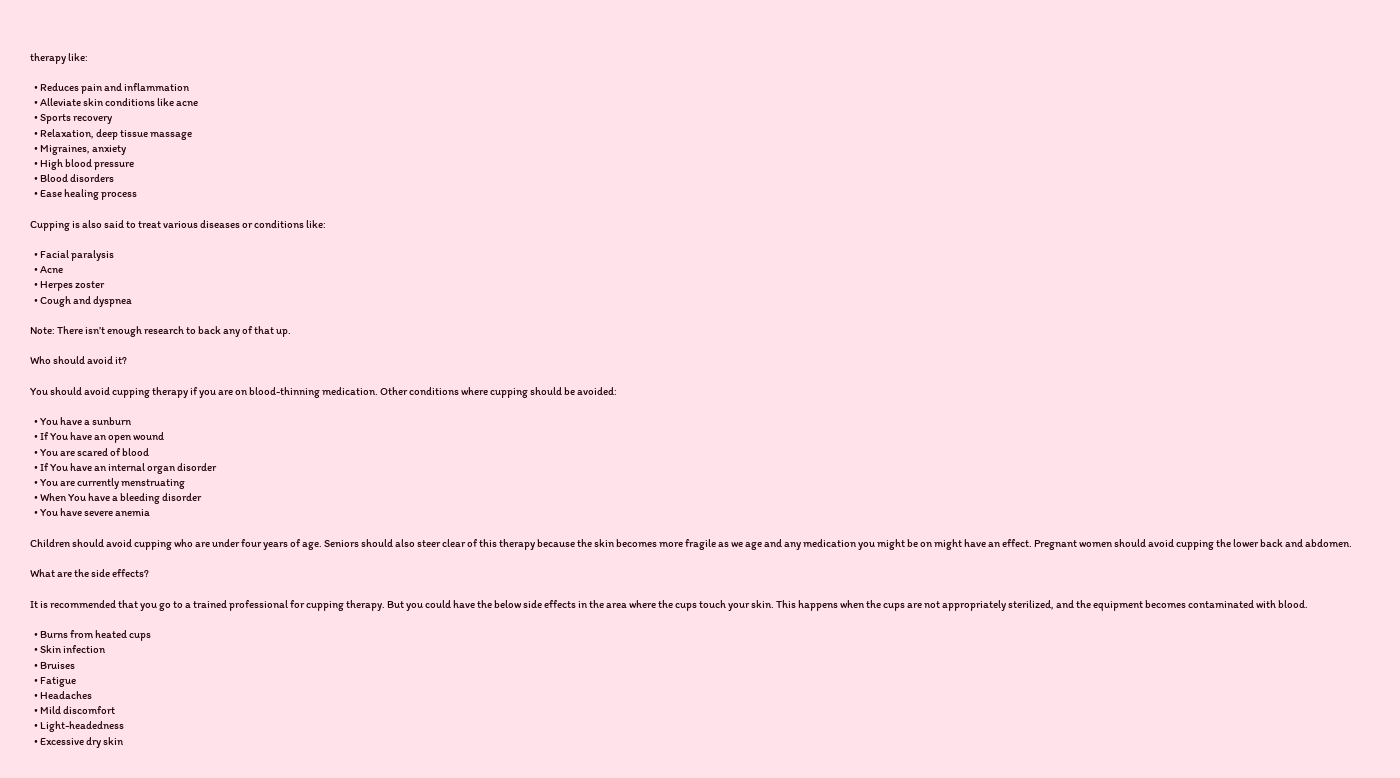therapy like:

  • Reduces pain and inflammation
  • Alleviate skin conditions like acne
  • Sports recovery
  • Relaxation, deep tissue massage
  • Migraines, anxiety
  • High blood pressure
  • Blood disorders
  • Ease healing process

Cupping is also said to treat various diseases or conditions like:

  • Facial paralysis
  • Acne
  • Herpes zoster
  • Cough and dyspnea

Note: There isn’t enough research to back any of that up.

Who should avoid it?

You should avoid cupping therapy if you are on blood-thinning medication. Other conditions where cupping should be avoided:

  • You have a sunburn
  • If You have an open wound
  • You are scared of blood
  • If You have an internal organ disorder
  • You are currently menstruating
  • When You have a bleeding disorder
  • You have severe anemia

Children should avoid cupping who are under four years of age. Seniors should also steer clear of this therapy because the skin becomes more fragile as we age and any medication you might be on might have an effect. Pregnant women should avoid cupping the lower back and abdomen.

What are the side effects?

It is recommended that you go to a trained professional for cupping therapy. But you could have the below side effects in the area where the cups touch your skin. This happens when the cups are not appropriately sterilized, and the equipment becomes contaminated with blood.

  • Burns from heated cups
  • Skin infection
  • Bruises
  • Fatigue
  • Headaches
  • Mild discomfort
  • Light-headedness
  • Excessive dry skin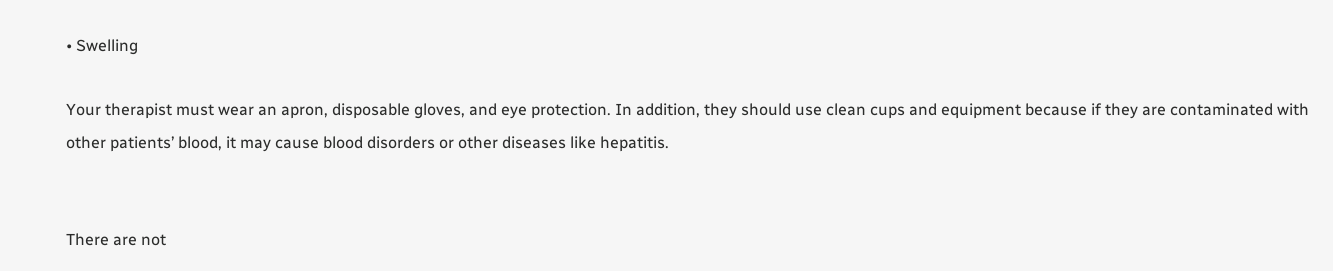• Swelling

Your therapist must wear an apron, disposable gloves, and eye protection. In addition, they should use clean cups and equipment because if they are contaminated with other patients’ blood, it may cause blood disorders or other diseases like hepatitis.


There are not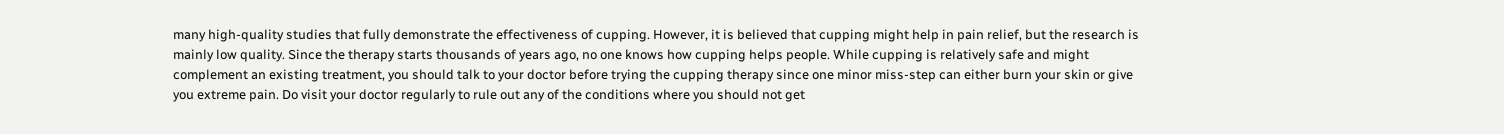many high-quality studies that fully demonstrate the effectiveness of cupping. However, it is believed that cupping might help in pain relief, but the research is mainly low quality. Since the therapy starts thousands of years ago, no one knows how cupping helps people. While cupping is relatively safe and might complement an existing treatment, you should talk to your doctor before trying the cupping therapy since one minor miss-step can either burn your skin or give you extreme pain. Do visit your doctor regularly to rule out any of the conditions where you should not get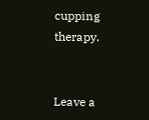cupping therapy.


Leave a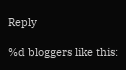Reply

%d bloggers like this: